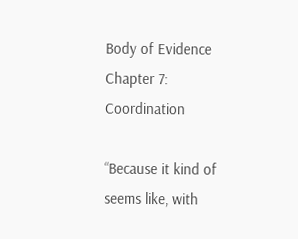Body of Evidence Chapter 7: Coordination

“Because it kind of seems like, with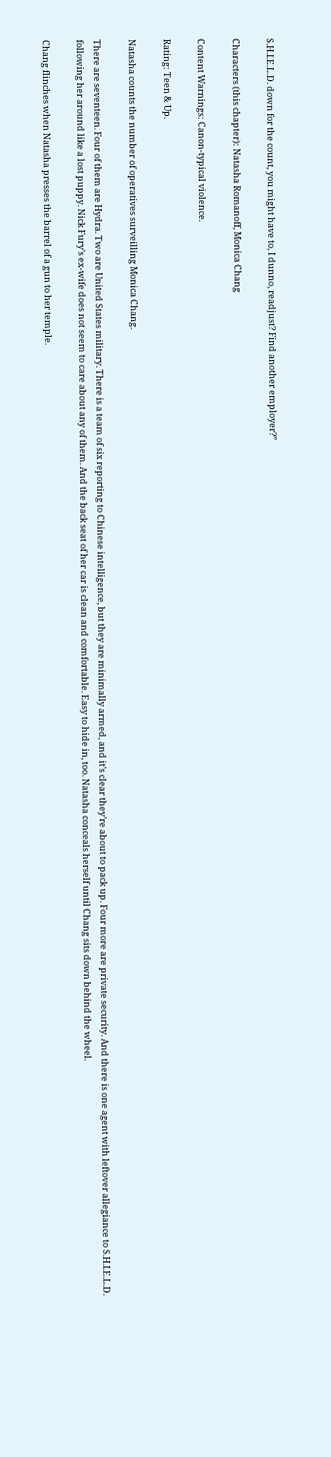S.H.I.E.L.D. down for the count, you might have to, I dunno, readjust? Find another employer?”

Characters (this chapter): Natasha Romanoff, Monica Chang

Content Warnings: Canon-typical violence.

Rating: Teen & Up.

Natasha counts the number of operatives surveilling Monica Chang.

There are seventeen. Four of them are Hydra. Two are United States military. There is a team of six reporting to Chinese intelligence, but they are minimally armed, and it’s clear they’re about to pack up. Four more are private security. And there is one agent with leftover allegiance to S.H.I.E.L.D. following her around like a lost puppy. Nick Fury’s ex-wife does not seem to care about any of them. And the back seat of her car is clean and comfortable. Easy to hide in, too. Natasha conceals herself until Chang sits down behind the wheel.

Chang flinches when Natasha presses the barrel of a gun to her temple.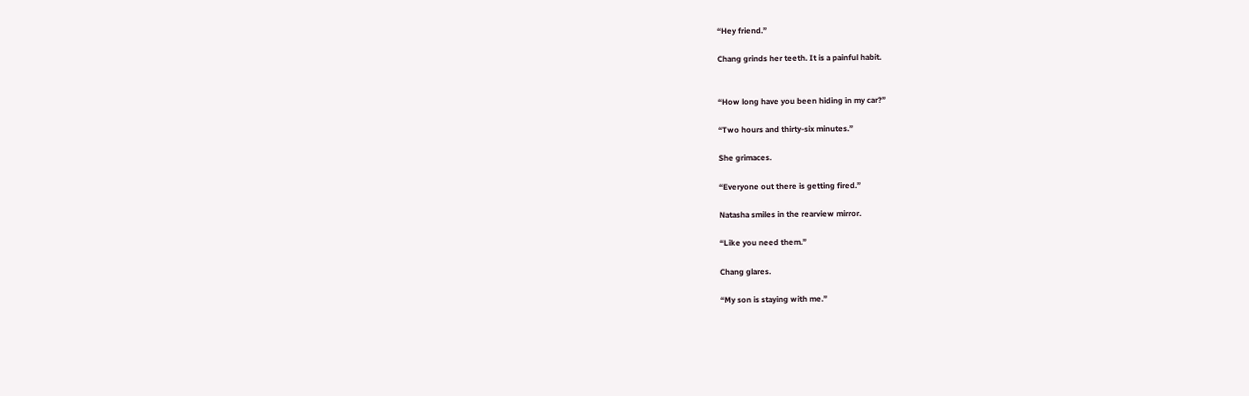“Hey friend.”

Chang grinds her teeth. It is a painful habit.


“How long have you been hiding in my car?”

“Two hours and thirty-six minutes.”

She grimaces.

“Everyone out there is getting fired.”

Natasha smiles in the rearview mirror.

“Like you need them.”

Chang glares.

“My son is staying with me.”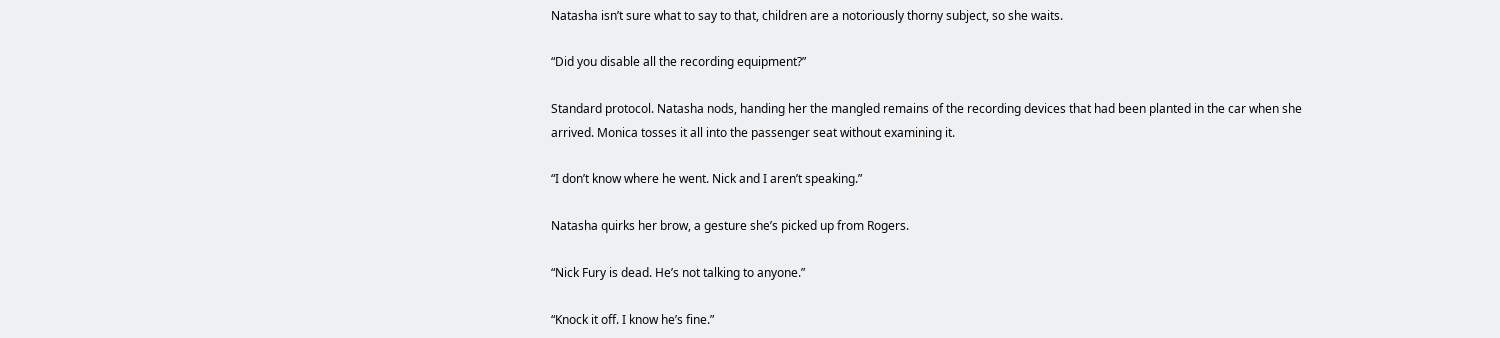Natasha isn’t sure what to say to that, children are a notoriously thorny subject, so she waits.

“Did you disable all the recording equipment?”

Standard protocol. Natasha nods, handing her the mangled remains of the recording devices that had been planted in the car when she arrived. Monica tosses it all into the passenger seat without examining it.

“I don’t know where he went. Nick and I aren’t speaking.”

Natasha quirks her brow, a gesture she’s picked up from Rogers.

“Nick Fury is dead. He’s not talking to anyone.”

“Knock it off. I know he’s fine.”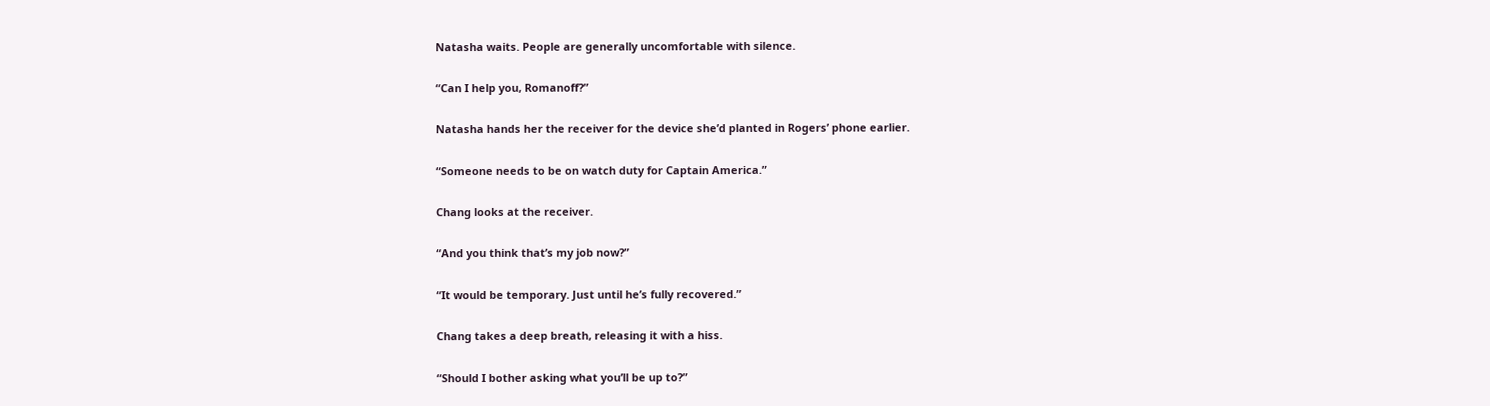Natasha waits. People are generally uncomfortable with silence.

“Can I help you, Romanoff?”

Natasha hands her the receiver for the device she’d planted in Rogers’ phone earlier.

“Someone needs to be on watch duty for Captain America.”

Chang looks at the receiver.

“And you think that’s my job now?”

“It would be temporary. Just until he’s fully recovered.”

Chang takes a deep breath, releasing it with a hiss.

“Should I bother asking what you’ll be up to?”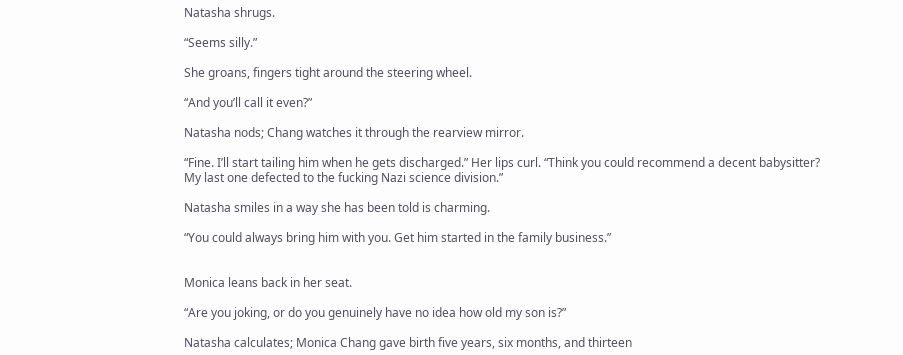Natasha shrugs.

“Seems silly.”

She groans, fingers tight around the steering wheel.

“And you’ll call it even?”

Natasha nods; Chang watches it through the rearview mirror.

“Fine. I’ll start tailing him when he gets discharged.” Her lips curl. “Think you could recommend a decent babysitter? My last one defected to the fucking Nazi science division.”

Natasha smiles in a way she has been told is charming.

“You could always bring him with you. Get him started in the family business.”


Monica leans back in her seat.

“Are you joking, or do you genuinely have no idea how old my son is?”

Natasha calculates; Monica Chang gave birth five years, six months, and thirteen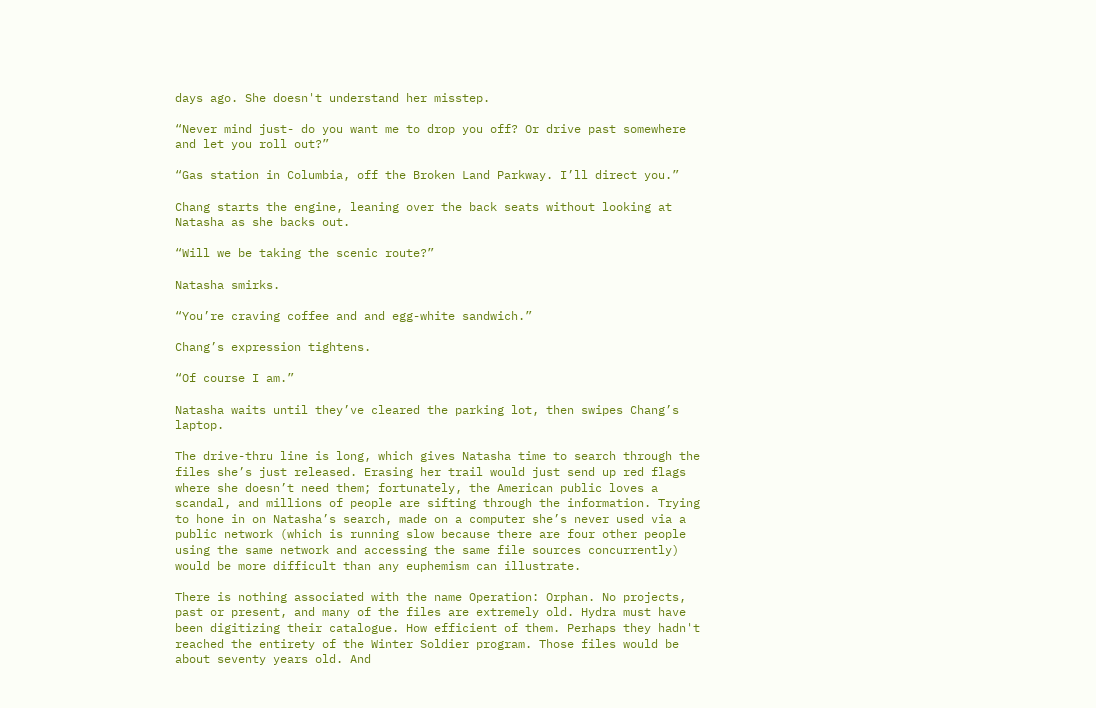days ago. She doesn't understand her misstep.

“Never mind just- do you want me to drop you off? Or drive past somewhere and let you roll out?”

“Gas station in Columbia, off the Broken Land Parkway. I’ll direct you.”

Chang starts the engine, leaning over the back seats without looking at Natasha as she backs out.

“Will we be taking the scenic route?”

Natasha smirks.

“You’re craving coffee and and egg-white sandwich.”

Chang’s expression tightens.

“Of course I am.”

Natasha waits until they’ve cleared the parking lot, then swipes Chang’s laptop.

The drive-thru line is long, which gives Natasha time to search through the files she’s just released. Erasing her trail would just send up red flags where she doesn’t need them; fortunately, the American public loves a scandal, and millions of people are sifting through the information. Trying to hone in on Natasha’s search, made on a computer she’s never used via a public network (which is running slow because there are four other people using the same network and accessing the same file sources concurrently) would be more difficult than any euphemism can illustrate.

There is nothing associated with the name Operation: Orphan. No projects, past or present, and many of the files are extremely old. Hydra must have been digitizing their catalogue. How efficient of them. Perhaps they hadn't reached the entirety of the Winter Soldier program. Those files would be about seventy years old. And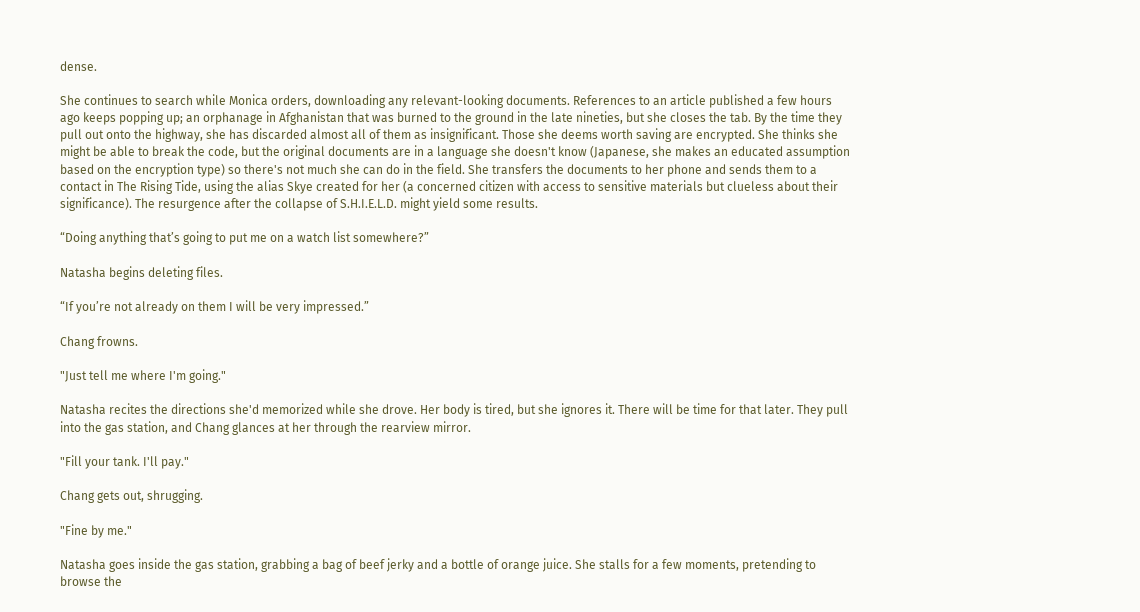dense.

She continues to search while Monica orders, downloading any relevant-looking documents. References to an article published a few hours ago keeps popping up; an orphanage in Afghanistan that was burned to the ground in the late nineties, but she closes the tab. By the time they pull out onto the highway, she has discarded almost all of them as insignificant. Those she deems worth saving are encrypted. She thinks she might be able to break the code, but the original documents are in a language she doesn't know (Japanese, she makes an educated assumption based on the encryption type) so there's not much she can do in the field. She transfers the documents to her phone and sends them to a contact in The Rising Tide, using the alias Skye created for her (a concerned citizen with access to sensitive materials but clueless about their significance). The resurgence after the collapse of S.H.I.E.L.D. might yield some results.

“Doing anything that’s going to put me on a watch list somewhere?”

Natasha begins deleting files.

“If you’re not already on them I will be very impressed.”

Chang frowns.

"Just tell me where I'm going."

Natasha recites the directions she'd memorized while she drove. Her body is tired, but she ignores it. There will be time for that later. They pull into the gas station, and Chang glances at her through the rearview mirror.

"Fill your tank. I'll pay."

Chang gets out, shrugging.

"Fine by me."

Natasha goes inside the gas station, grabbing a bag of beef jerky and a bottle of orange juice. She stalls for a few moments, pretending to browse the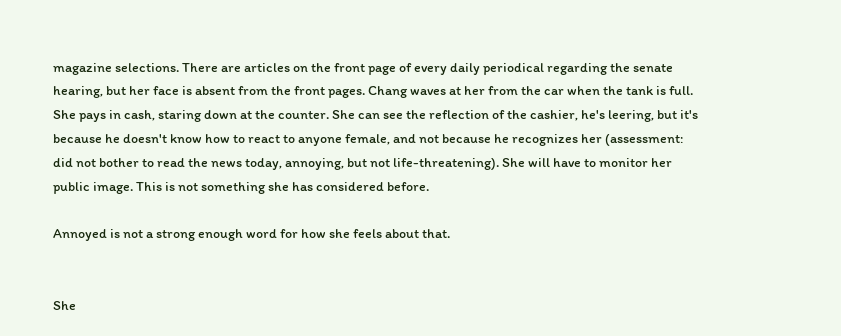magazine selections. There are articles on the front page of every daily periodical regarding the senate hearing, but her face is absent from the front pages. Chang waves at her from the car when the tank is full. She pays in cash, staring down at the counter. She can see the reflection of the cashier, he's leering, but it's because he doesn't know how to react to anyone female, and not because he recognizes her (assessment: did not bother to read the news today, annoying, but not life-threatening). She will have to monitor her public image. This is not something she has considered before.

Annoyed is not a strong enough word for how she feels about that.


She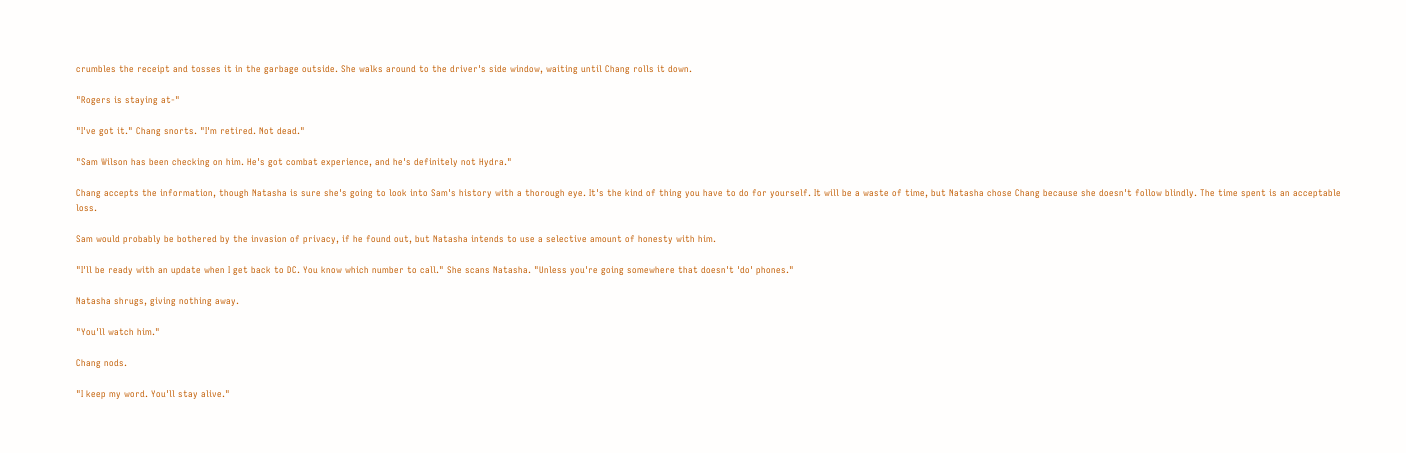crumbles the receipt and tosses it in the garbage outside. She walks around to the driver's side window, waiting until Chang rolls it down.

"Rogers is staying at-"

"I've got it." Chang snorts. "I'm retired. Not dead."

"Sam Wilson has been checking on him. He's got combat experience, and he's definitely not Hydra."

Chang accepts the information, though Natasha is sure she's going to look into Sam's history with a thorough eye. It's the kind of thing you have to do for yourself. It will be a waste of time, but Natasha chose Chang because she doesn't follow blindly. The time spent is an acceptable loss.

Sam would probably be bothered by the invasion of privacy, if he found out, but Natasha intends to use a selective amount of honesty with him.

"I'll be ready with an update when I get back to DC. You know which number to call." She scans Natasha. "Unless you're going somewhere that doesn't 'do' phones."

Natasha shrugs, giving nothing away.

"You'll watch him."

Chang nods.

"I keep my word. You'll stay alive."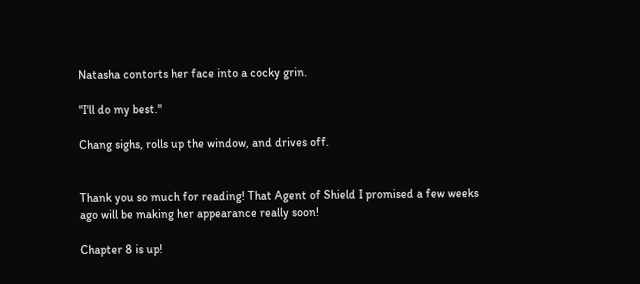Natasha contorts her face into a cocky grin.

"I'll do my best."

Chang sighs, rolls up the window, and drives off.


Thank you so much for reading! That Agent of Shield I promised a few weeks ago will be making her appearance really soon!

Chapter 8 is up!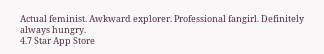Actual feminist. Awkward explorer. Professional fangirl. Definitely always hungry.
4.7 Star App Store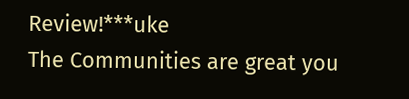Review!***uke
The Communities are great you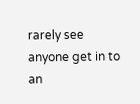rarely see anyone get in to an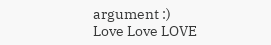argument :)
Love Love LOVE